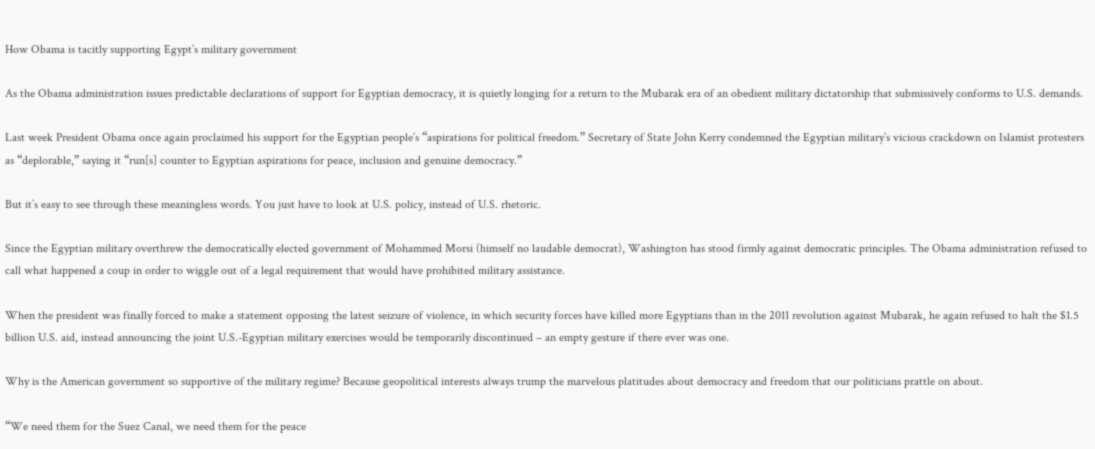How Obama is tacitly supporting Egypt’s military government

As the Obama administration issues predictable declarations of support for Egyptian democracy, it is quietly longing for a return to the Mubarak era of an obedient military dictatorship that submissively conforms to U.S. demands.

Last week President Obama once again proclaimed his support for the Egyptian people’s “aspirations for political freedom.” Secretary of State John Kerry condemned the Egyptian military’s vicious crackdown on Islamist protesters as “deplorable,” saying it “run[s] counter to Egyptian aspirations for peace, inclusion and genuine democracy.”

But it’s easy to see through these meaningless words. You just have to look at U.S. policy, instead of U.S. rhetoric.

Since the Egyptian military overthrew the democratically elected government of Mohammed Morsi (himself no laudable democrat), Washington has stood firmly against democratic principles. The Obama administration refused to call what happened a coup in order to wiggle out of a legal requirement that would have prohibited military assistance.

When the president was finally forced to make a statement opposing the latest seizure of violence, in which security forces have killed more Egyptians than in the 2011 revolution against Mubarak, he again refused to halt the $1.5 billion U.S. aid, instead announcing the joint U.S.-Egyptian military exercises would be temporarily discontinued – an empty gesture if there ever was one.

Why is the American government so supportive of the military regime? Because geopolitical interests always trump the marvelous platitudes about democracy and freedom that our politicians prattle on about.

“We need them for the Suez Canal, we need them for the peace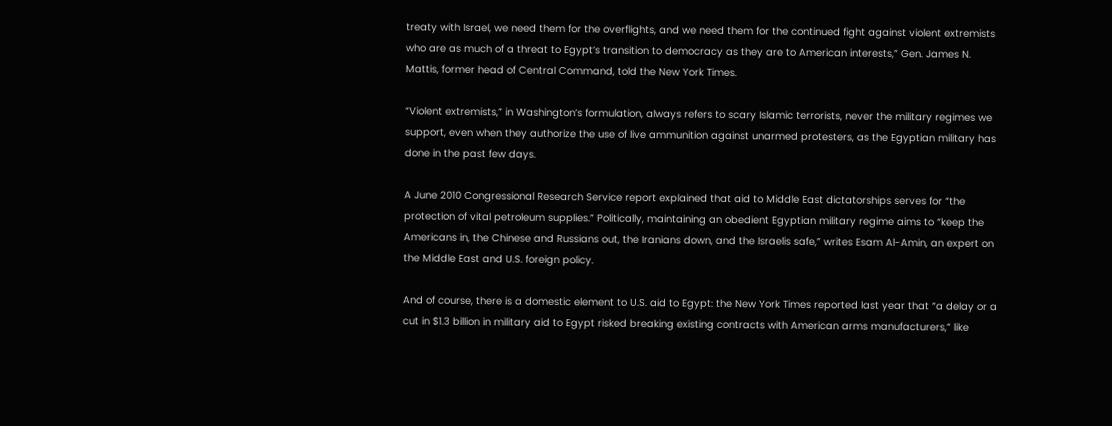treaty with Israel, we need them for the overflights, and we need them for the continued fight against violent extremists who are as much of a threat to Egypt’s transition to democracy as they are to American interests,” Gen. James N. Mattis, former head of Central Command, told the New York Times.

“Violent extremists,” in Washington’s formulation, always refers to scary Islamic terrorists, never the military regimes we support, even when they authorize the use of live ammunition against unarmed protesters, as the Egyptian military has done in the past few days.

A June 2010 Congressional Research Service report explained that aid to Middle East dictatorships serves for “the protection of vital petroleum supplies.” Politically, maintaining an obedient Egyptian military regime aims to “keep the Americans in, the Chinese and Russians out, the Iranians down, and the Israelis safe,” writes Esam Al-Amin, an expert on the Middle East and U.S. foreign policy.

And of course, there is a domestic element to U.S. aid to Egypt: the New York Times reported last year that “a delay or a cut in $1.3 billion in military aid to Egypt risked breaking existing contracts with American arms manufacturers,” like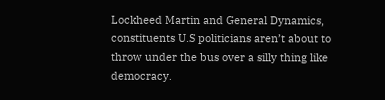Lockheed Martin and General Dynamics, constituents U.S politicians aren’t about to throw under the bus over a silly thing like democracy.